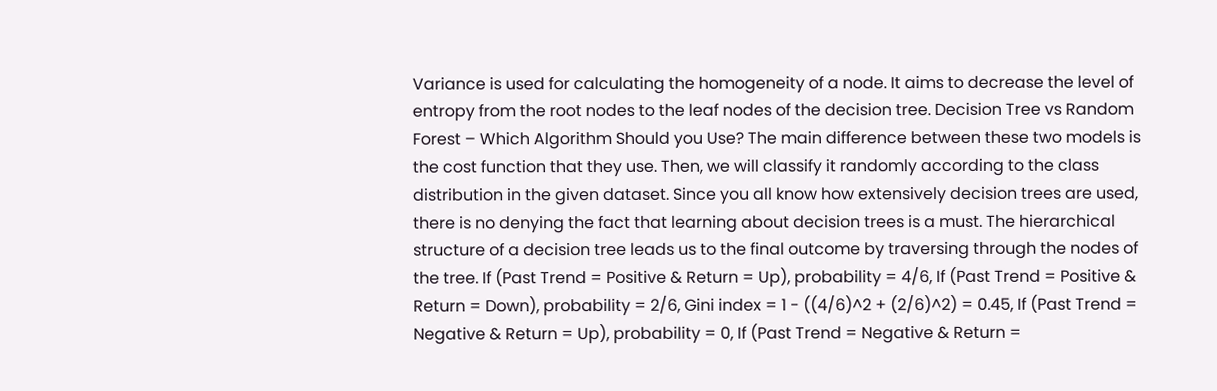Variance is used for calculating the homogeneity of a node. It aims to decrease the level of entropy from the root nodes to the leaf nodes of the decision tree. Decision Tree vs Random Forest – Which Algorithm Should you Use? The main difference between these two models is the cost function that they use. Then, we will classify it randomly according to the class distribution in the given dataset. Since you all know how extensively decision trees are used, there is no denying the fact that learning about decision trees is a must. The hierarchical structure of a decision tree leads us to the final outcome by traversing through the nodes of the tree. If (Past Trend = Positive & Return = Up), probability = 4/6, If (Past Trend = Positive & Return = Down), probability = 2/6, Gini index = 1 - ((4/6)^2 + (2/6)^2) = 0.45, If (Past Trend = Negative & Return = Up), probability = 0, If (Past Trend = Negative & Return =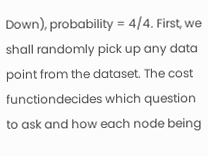Down), probability = 4/4. First, we shall randomly pick up any data point from the dataset. The cost functiondecides which question to ask and how each node being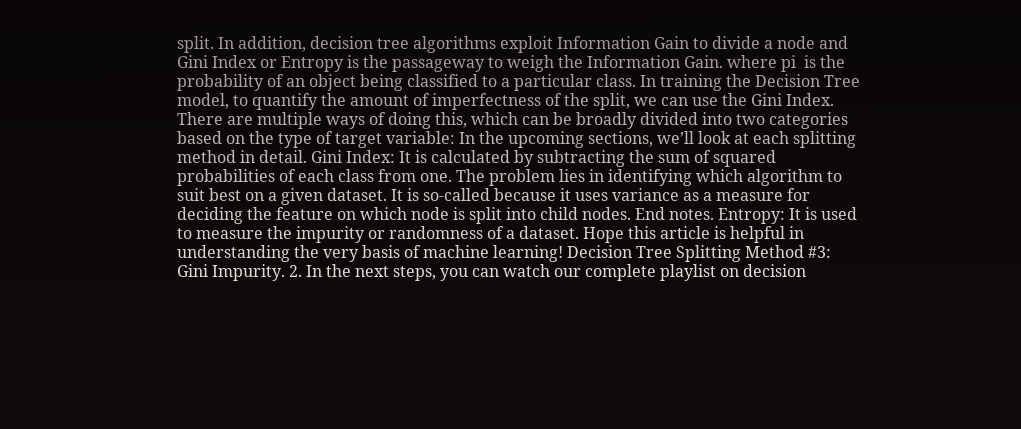split. In addition, decision tree algorithms exploit Information Gain to divide a node and Gini Index or Entropy is the passageway to weigh the Information Gain. where pi  is the probability of an object being classified to a particular class. In training the Decision Tree model, to quantify the amount of imperfectness of the split, we can use the Gini Index. There are multiple ways of doing this, which can be broadly divided into two categories based on the type of target variable: In the upcoming sections, we’ll look at each splitting method in detail. Gini Index: It is calculated by subtracting the sum of squared probabilities of each class from one. The problem lies in identifying which algorithm to suit best on a given dataset. It is so-called because it uses variance as a measure for deciding the feature on which node is split into child nodes. End notes. Entropy: It is used to measure the impurity or randomness of a dataset. Hope this article is helpful in understanding the very basis of machine learning! Decision Tree Splitting Method #3: Gini Impurity. 2. In the next steps, you can watch our complete playlist on decision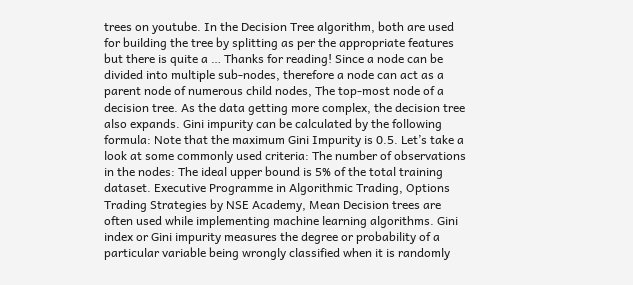trees on youtube. In the Decision Tree algorithm, both are used for building the tree by splitting as per the appropriate features but there is quite a … Thanks for reading! Since a node can be divided into multiple sub-nodes, therefore a node can act as a parent node of numerous child nodes, The top-most node of a decision tree. As the data getting more complex, the decision tree also expands. Gini impurity can be calculated by the following formula: Note that the maximum Gini Impurity is 0.5. Let’s take a look at some commonly used criteria: The number of observations in the nodes: The ideal upper bound is 5% of the total training dataset. Executive Programme in Algorithmic Trading, Options Trading Strategies by NSE Academy, Mean Decision trees are often used while implementing machine learning algorithms. Gini index or Gini impurity measures the degree or probability of a particular variable being wrongly classified when it is randomly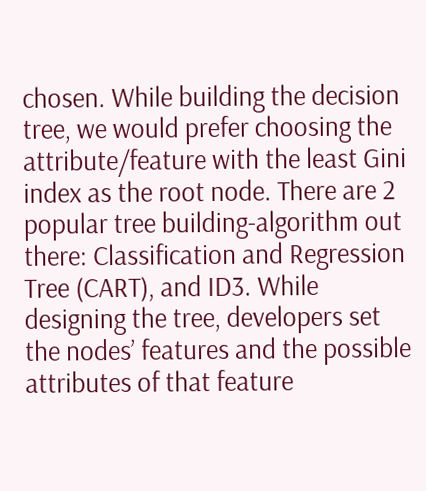chosen. While building the decision tree, we would prefer choosing the attribute/feature with the least Gini index as the root node. There are 2 popular tree building-algorithm out there: Classification and Regression Tree (CART), and ID3. While designing the tree, developers set the nodes’ features and the possible attributes of that feature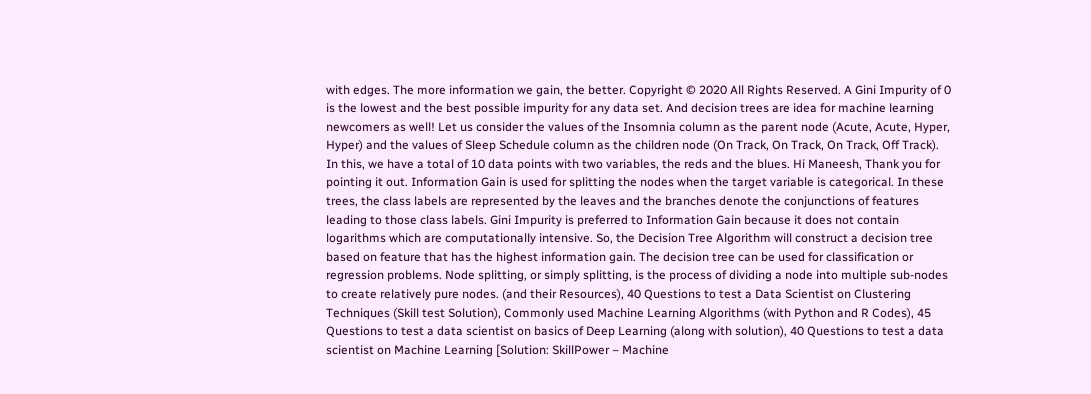with edges. The more information we gain, the better. Copyright © 2020 All Rights Reserved. A Gini Impurity of 0 is the lowest and the best possible impurity for any data set. And decision trees are idea for machine learning newcomers as well! Let us consider the values of the Insomnia column as the parent node (Acute, Acute, Hyper, Hyper) and the values of Sleep Schedule column as the children node (On Track, On Track, On Track, Off Track). In this, we have a total of 10 data points with two variables, the reds and the blues. Hi Maneesh, Thank you for pointing it out. Information Gain is used for splitting the nodes when the target variable is categorical. In these trees, the class labels are represented by the leaves and the branches denote the conjunctions of features leading to those class labels. Gini Impurity is preferred to Information Gain because it does not contain logarithms which are computationally intensive. So, the Decision Tree Algorithm will construct a decision tree based on feature that has the highest information gain. The decision tree can be used for classification or regression problems. Node splitting, or simply splitting, is the process of dividing a node into multiple sub-nodes to create relatively pure nodes. (and their Resources), 40 Questions to test a Data Scientist on Clustering Techniques (Skill test Solution), Commonly used Machine Learning Algorithms (with Python and R Codes), 45 Questions to test a data scientist on basics of Deep Learning (along with solution), 40 Questions to test a data scientist on Machine Learning [Solution: SkillPower – Machine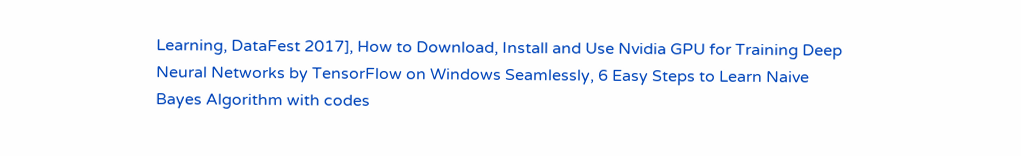Learning, DataFest 2017], How to Download, Install and Use Nvidia GPU for Training Deep Neural Networks by TensorFlow on Windows Seamlessly, 6 Easy Steps to Learn Naive Bayes Algorithm with codes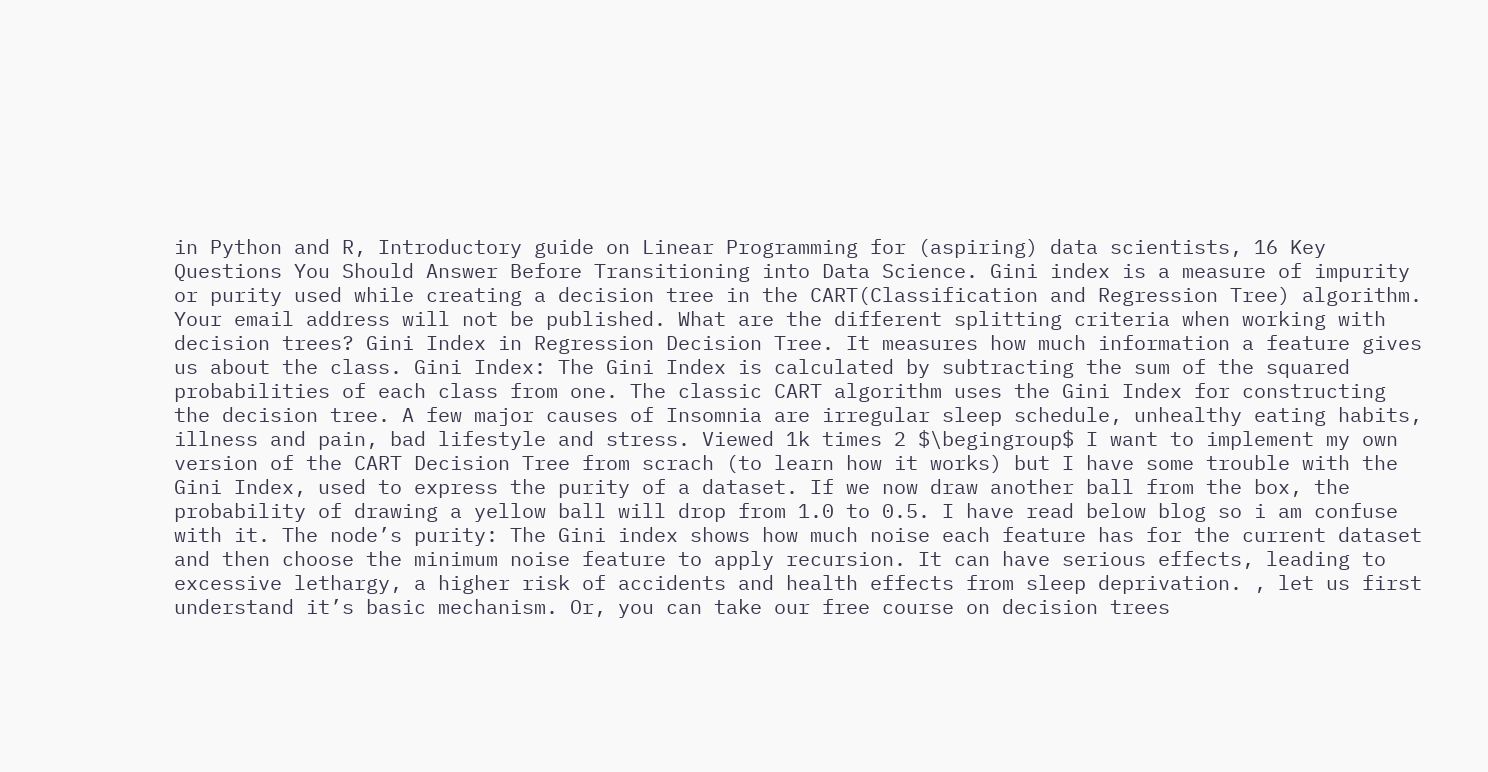in Python and R, Introductory guide on Linear Programming for (aspiring) data scientists, 16 Key Questions You Should Answer Before Transitioning into Data Science. Gini index is a measure of impurity or purity used while creating a decision tree in the CART(Classification and Regression Tree) algorithm. Your email address will not be published. What are the different splitting criteria when working with decision trees? Gini Index in Regression Decision Tree. It measures how much information a feature gives us about the class. Gini Index: The Gini Index is calculated by subtracting the sum of the squared probabilities of each class from one. The classic CART algorithm uses the Gini Index for constructing the decision tree. A few major causes of Insomnia are irregular sleep schedule, unhealthy eating habits, illness and pain, bad lifestyle and stress. Viewed 1k times 2 $\begingroup$ I want to implement my own version of the CART Decision Tree from scrach (to learn how it works) but I have some trouble with the Gini Index, used to express the purity of a dataset. If we now draw another ball from the box, the probability of drawing a yellow ball will drop from 1.0 to 0.5. I have read below blog so i am confuse with it. The node’s purity: The Gini index shows how much noise each feature has for the current dataset and then choose the minimum noise feature to apply recursion. It can have serious effects, leading to excessive lethargy, a higher risk of accidents and health effects from sleep deprivation. , let us first understand it’s basic mechanism. Or, you can take our free course on decision trees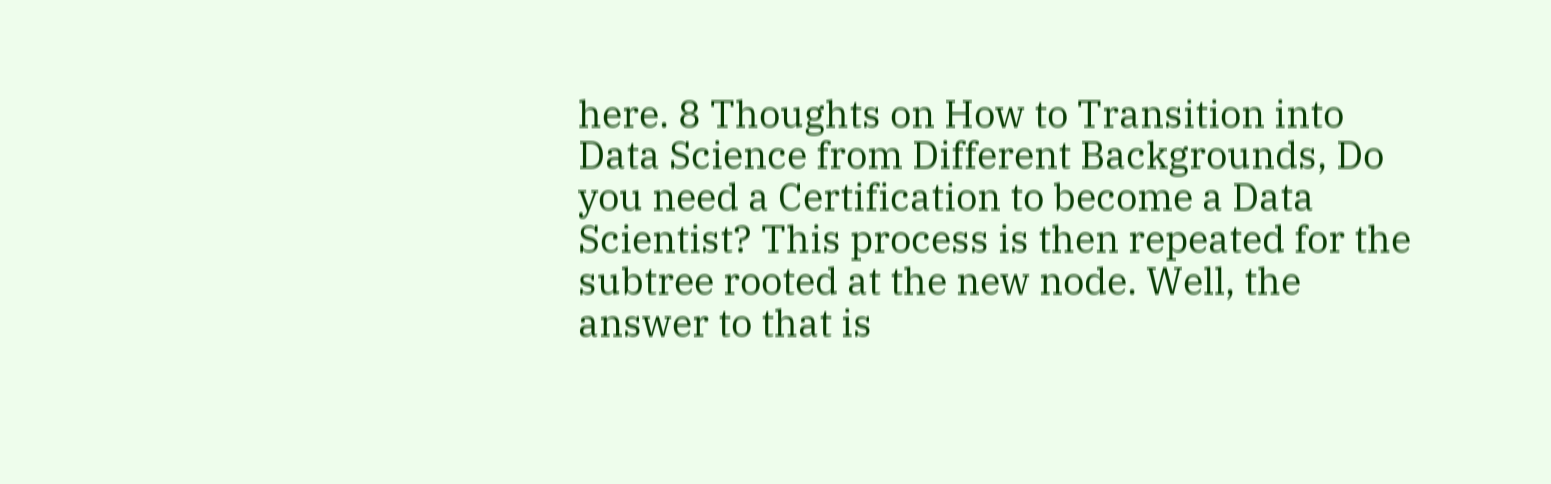here. 8 Thoughts on How to Transition into Data Science from Different Backgrounds, Do you need a Certification to become a Data Scientist? This process is then repeated for the subtree rooted at the new node. Well, the answer to that is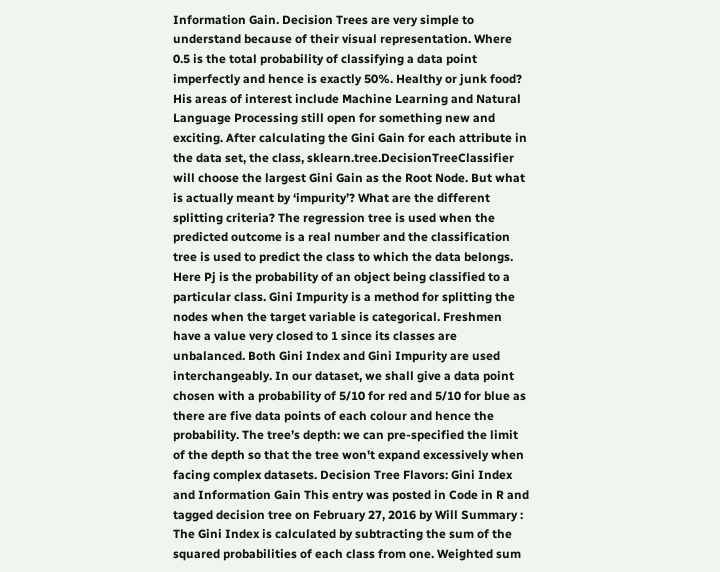Information Gain. Decision Trees are very simple to understand because of their visual representation. Where 0.5 is the total probability of classifying a data point imperfectly and hence is exactly 50%. Healthy or junk food? His areas of interest include Machine Learning and Natural Language Processing still open for something new and exciting. After calculating the Gini Gain for each attribute in the data set, the class, sklearn.tree.DecisionTreeClassifier will choose the largest Gini Gain as the Root Node. But what is actually meant by ‘impurity’? What are the different splitting criteria? The regression tree is used when the predicted outcome is a real number and the classification tree is used to predict the class to which the data belongs. Here Pj is the probability of an object being classified to a particular class. Gini Impurity is a method for splitting the nodes when the target variable is categorical. Freshmen have a value very closed to 1 since its classes are unbalanced. Both Gini Index and Gini Impurity are used interchangeably. In our dataset, we shall give a data point chosen with a probability of 5/10 for red and 5/10 for blue as there are five data points of each colour and hence the probability. The tree’s depth: we can pre-specified the limit of the depth so that the tree won't expand excessively when facing complex datasets. Decision Tree Flavors: Gini Index and Information Gain This entry was posted in Code in R and tagged decision tree on February 27, 2016 by Will Summary : The Gini Index is calculated by subtracting the sum of the squared probabilities of each class from one. Weighted sum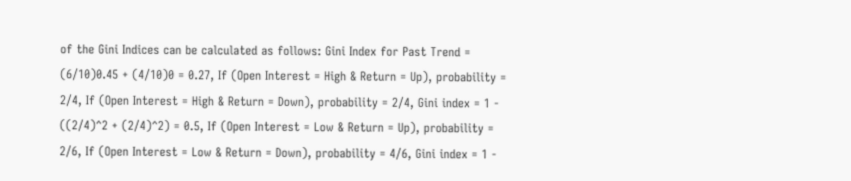of the Gini Indices can be calculated as follows: Gini Index for Past Trend = (6/10)0.45 + (4/10)0 = 0.27, If (Open Interest = High & Return = Up), probability = 2/4, If (Open Interest = High & Return = Down), probability = 2/4, Gini index = 1 - ((2/4)^2 + (2/4)^2) = 0.5, If (Open Interest = Low & Return = Up), probability = 2/6, If (Open Interest = Low & Return = Down), probability = 4/6, Gini index = 1 -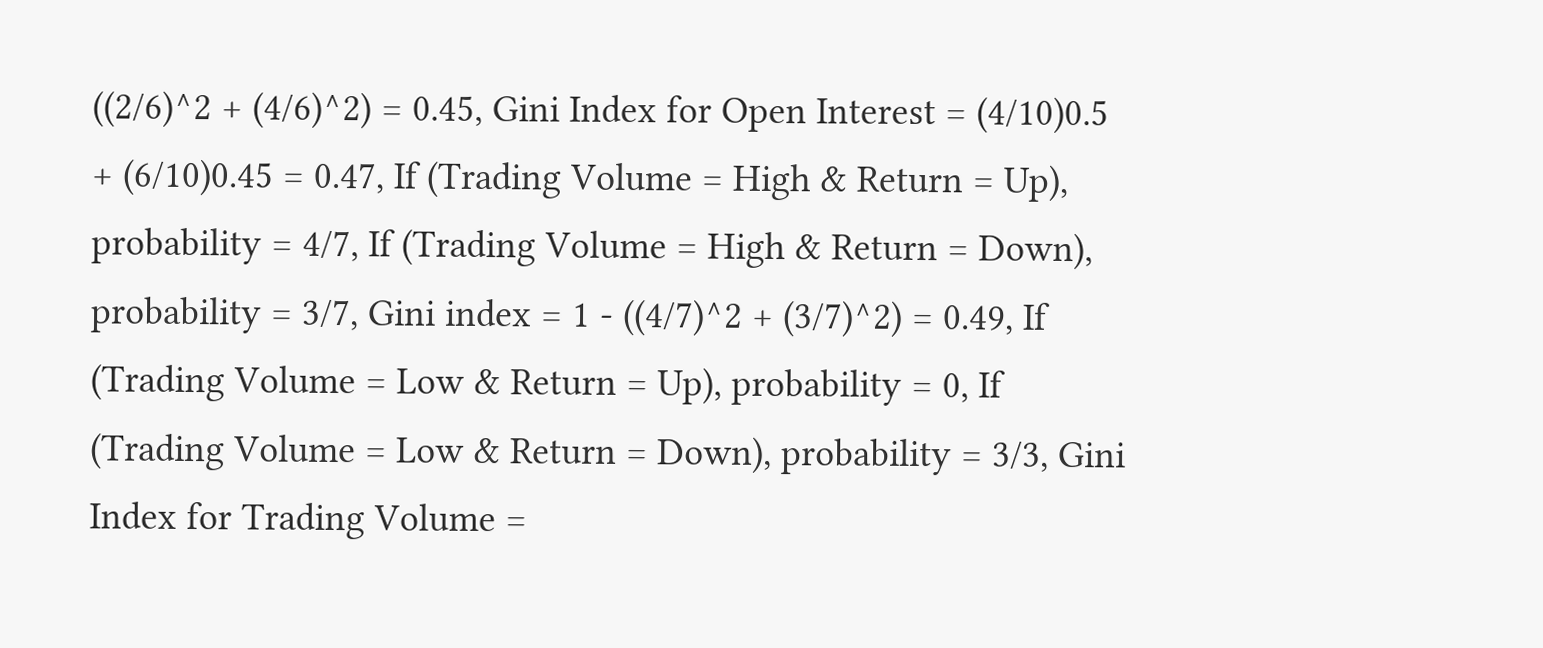((2/6)^2 + (4/6)^2) = 0.45, Gini Index for Open Interest = (4/10)0.5 + (6/10)0.45 = 0.47, If (Trading Volume = High & Return = Up), probability = 4/7, If (Trading Volume = High & Return = Down), probability = 3/7, Gini index = 1 - ((4/7)^2 + (3/7)^2) = 0.49, If (Trading Volume = Low & Return = Up), probability = 0, If (Trading Volume = Low & Return = Down), probability = 3/3, Gini Index for Trading Volume =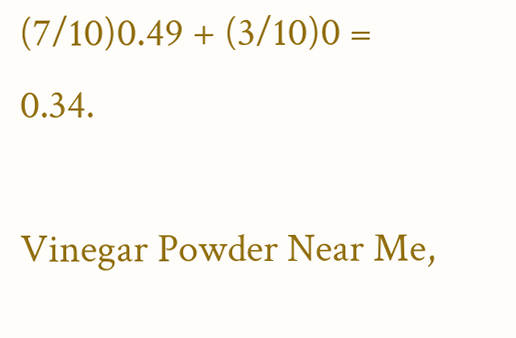(7/10)0.49 + (3/10)0 = 0.34.

Vinegar Powder Near Me,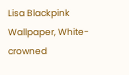Lisa Blackpink Wallpaper, White-crowned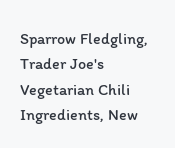Sparrow Fledgling, Trader Joe's Vegetarian Chili Ingredients, New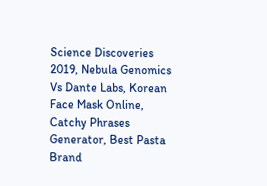Science Discoveries 2019, Nebula Genomics Vs Dante Labs, Korean Face Mask Online, Catchy Phrases Generator, Best Pasta Brand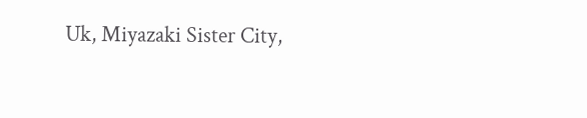Uk, Miyazaki Sister City,